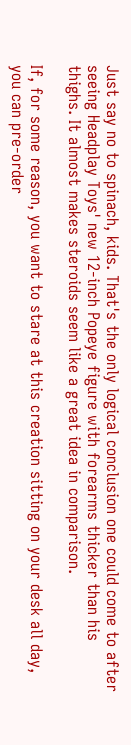Just say no to spinach, kids. That's the only logical conclusion one could come to after seeing Headplay Toys' new 12-inch Popeye figure with forearms thicker than his thighs. It almost makes steroids seem like a great idea in comparison.

If, for some reason, you want to stare at this creation sitting on your desk all day, you can pre-order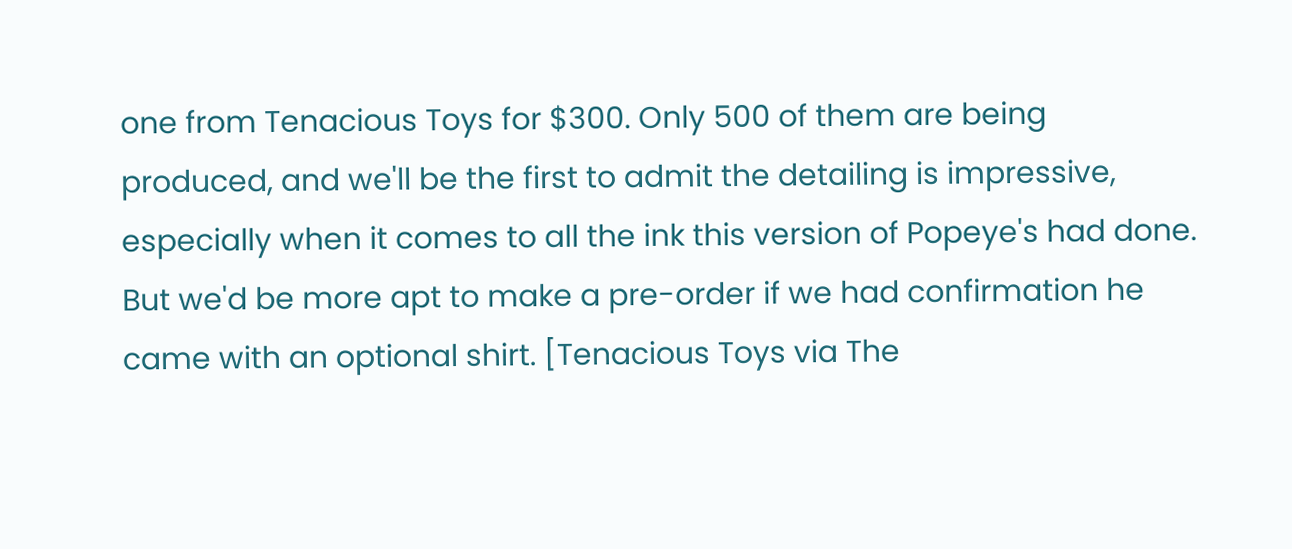one from Tenacious Toys for $300. Only 500 of them are being produced, and we'll be the first to admit the detailing is impressive, especially when it comes to all the ink this version of Popeye's had done. But we'd be more apt to make a pre-order if we had confirmation he came with an optional shirt. [Tenacious Toys via The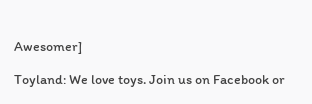Awesomer]

Toyland: We love toys. Join us on Facebook or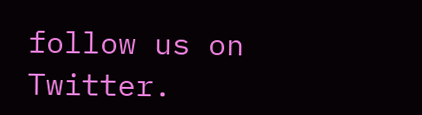follow us on Twitter.